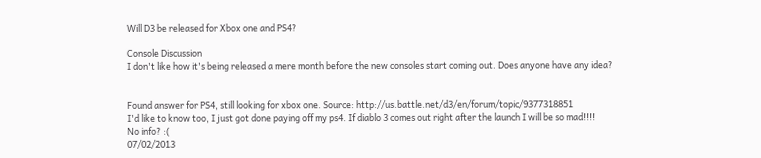Will D3 be released for Xbox one and PS4?

Console Discussion
I don't like how it's being released a mere month before the new consoles start coming out. Does anyone have any idea?


Found answer for PS4, still looking for xbox one. Source: http://us.battle.net/d3/en/forum/topic/9377318851
I'd like to know too, I just got done paying off my ps4. If diablo 3 comes out right after the launch I will be so mad!!!!
No info? :(
07/02/2013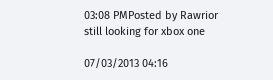03:08 PMPosted by Rawrior
still looking for xbox one

07/03/2013 04:16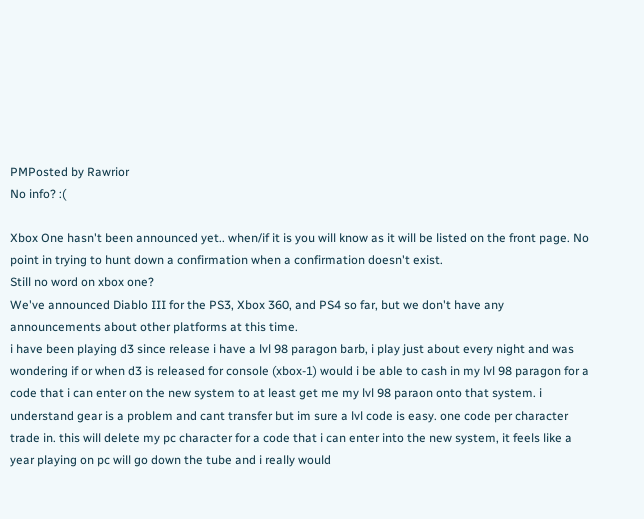PMPosted by Rawrior
No info? :(

Xbox One hasn't been announced yet.. when/if it is you will know as it will be listed on the front page. No point in trying to hunt down a confirmation when a confirmation doesn't exist.
Still no word on xbox one?
We've announced Diablo III for the PS3, Xbox 360, and PS4 so far, but we don't have any announcements about other platforms at this time.
i have been playing d3 since release i have a lvl 98 paragon barb, i play just about every night and was wondering if or when d3 is released for console (xbox-1) would i be able to cash in my lvl 98 paragon for a code that i can enter on the new system to at least get me my lvl 98 paraon onto that system. i understand gear is a problem and cant transfer but im sure a lvl code is easy. one code per character trade in. this will delete my pc character for a code that i can enter into the new system, it feels like a year playing on pc will go down the tube and i really would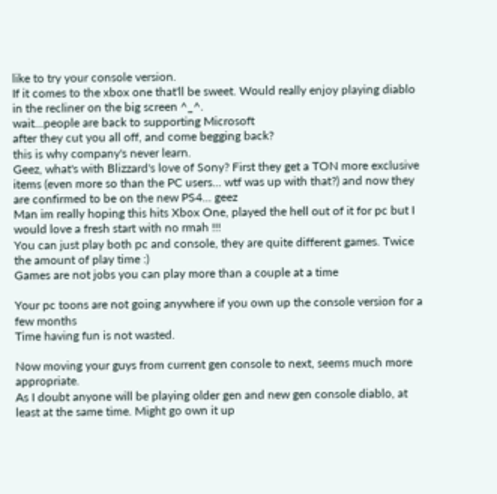like to try your console version.
If it comes to the xbox one that'll be sweet. Would really enjoy playing diablo in the recliner on the big screen ^_^.
wait...people are back to supporting Microsoft
after they cut you all off, and come begging back?
this is why company's never learn.
Geez, what's with Blizzard's love of Sony? First they get a TON more exclusive items (even more so than the PC users... wtf was up with that?) and now they are confirmed to be on the new PS4... geez
Man im really hoping this hits Xbox One, played the hell out of it for pc but I would love a fresh start with no rmah !!!
You can just play both pc and console, they are quite different games. Twice the amount of play time :)
Games are not jobs you can play more than a couple at a time

Your pc toons are not going anywhere if you own up the console version for a few months
Time having fun is not wasted.

Now moving your guys from current gen console to next, seems much more appropriate.
As I doubt anyone will be playing older gen and new gen console diablo, at least at the same time. Might go own it up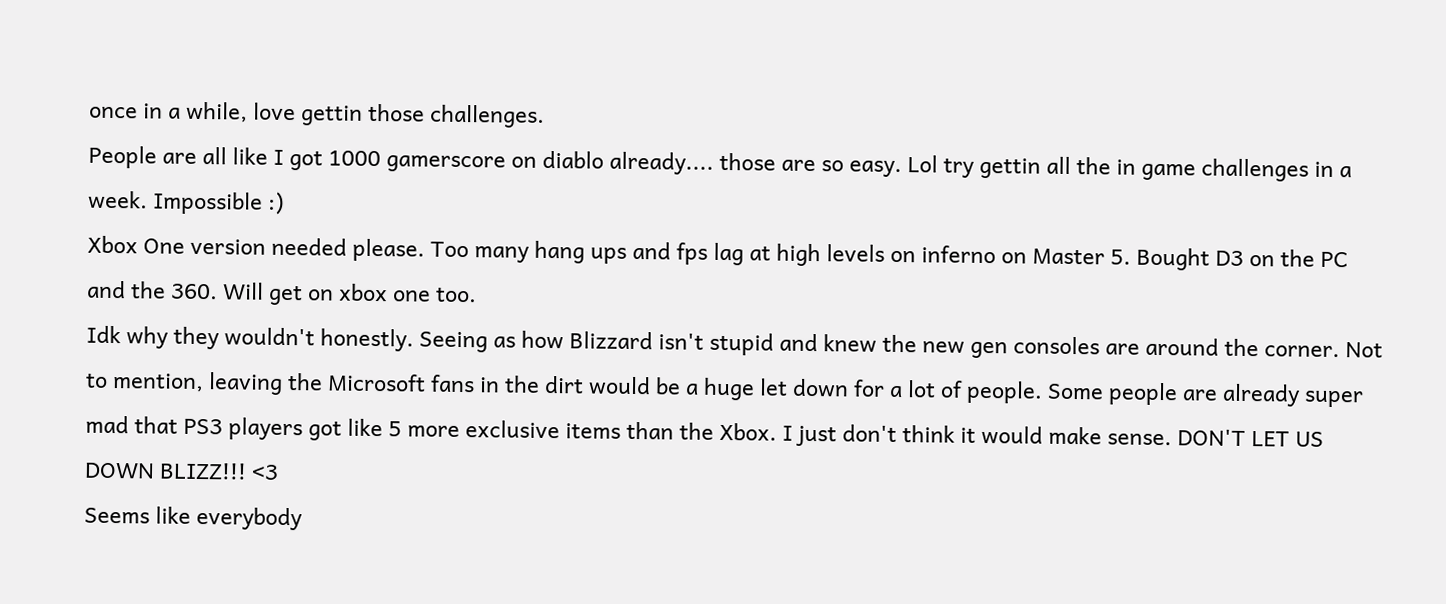once in a while, love gettin those challenges.
People are all like I got 1000 gamerscore on diablo already.... those are so easy. Lol try gettin all the in game challenges in a week. Impossible :)
Xbox One version needed please. Too many hang ups and fps lag at high levels on inferno on Master 5. Bought D3 on the PC and the 360. Will get on xbox one too.
Idk why they wouldn't honestly. Seeing as how Blizzard isn't stupid and knew the new gen consoles are around the corner. Not to mention, leaving the Microsoft fans in the dirt would be a huge let down for a lot of people. Some people are already super mad that PS3 players got like 5 more exclusive items than the Xbox. I just don't think it would make sense. DON'T LET US DOWN BLIZZ!!! <3
Seems like everybody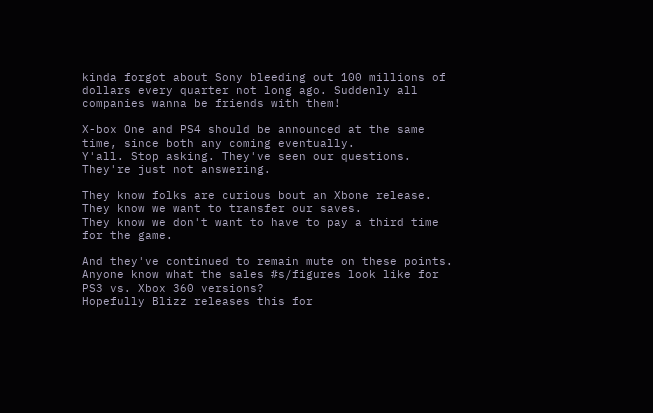kinda forgot about Sony bleeding out 100 millions of dollars every quarter not long ago. Suddenly all companies wanna be friends with them!

X-box One and PS4 should be announced at the same time, since both any coming eventually.
Y'all. Stop asking. They've seen our questions. They're just not answering.

They know folks are curious bout an Xbone release.
They know we want to transfer our saves.
They know we don't want to have to pay a third time for the game.

And they've continued to remain mute on these points.
Anyone know what the sales #s/figures look like for PS3 vs. Xbox 360 versions?
Hopefully Blizz releases this for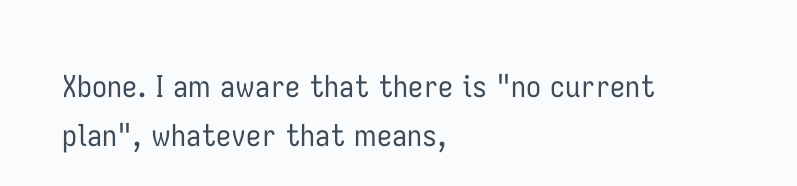Xbone. I am aware that there is "no current plan", whatever that means,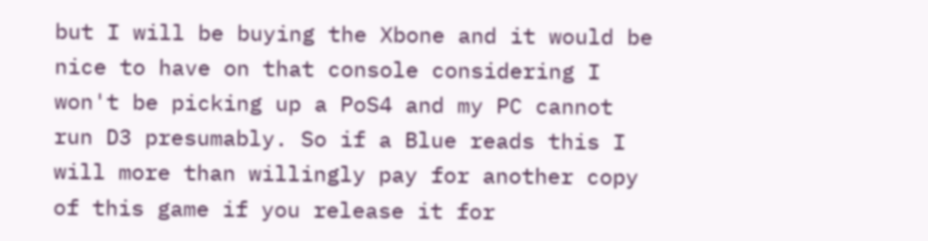but I will be buying the Xbone and it would be nice to have on that console considering I won't be picking up a PoS4 and my PC cannot run D3 presumably. So if a Blue reads this I will more than willingly pay for another copy of this game if you release it for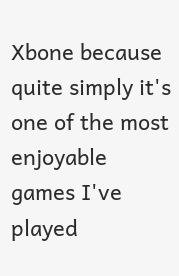Xbone because quite simply it's one of the most enjoyable games I've played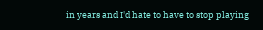in years and I'd hate to have to stop playing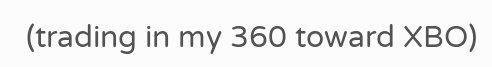(trading in my 360 toward XBO)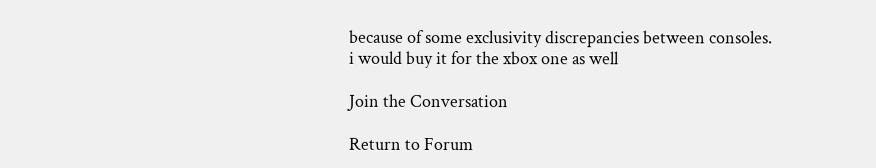because of some exclusivity discrepancies between consoles.
i would buy it for the xbox one as well

Join the Conversation

Return to Forum